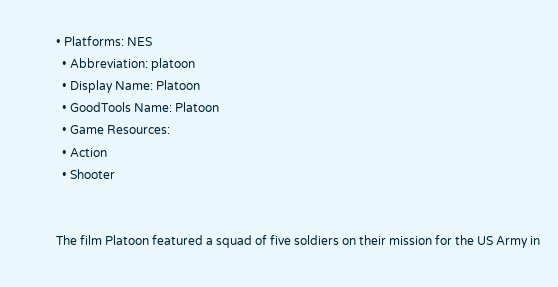• Platforms: NES
  • Abbreviation: platoon
  • Display Name: Platoon
  • GoodTools Name: Platoon
  • Game Resources:
  • Action
  • Shooter


The film Platoon featured a squad of five soldiers on their mission for the US Army in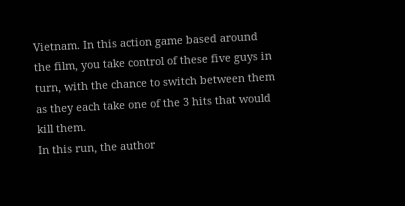Vietnam. In this action game based around the film, you take control of these five guys in turn, with the chance to switch between them as they each take one of the 3 hits that would kill them.
In this run, the author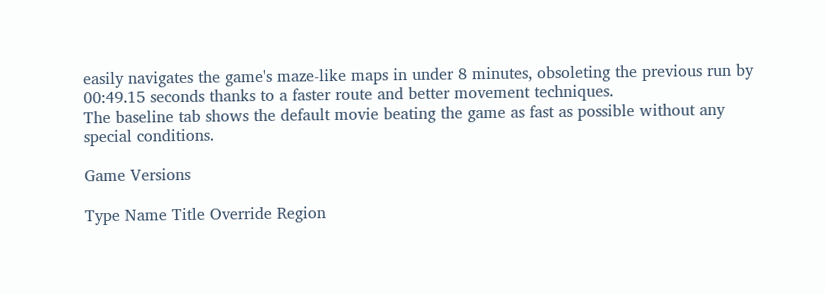easily navigates the game's maze-like maps in under 8 minutes, obsoleting the previous run by 00:49.15 seconds thanks to a faster route and better movement techniques.
The baseline tab shows the default movie beating the game as fast as possible without any special conditions.

Game Versions

Type Name Title Override Region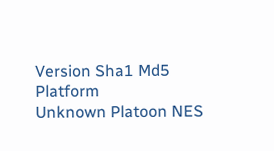Version Sha1 Md5 Platform
Unknown Platoon NES